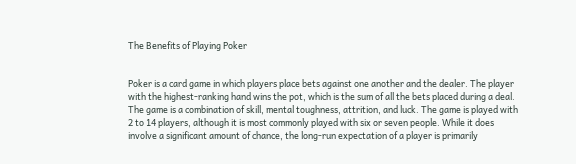The Benefits of Playing Poker


Poker is a card game in which players place bets against one another and the dealer. The player with the highest-ranking hand wins the pot, which is the sum of all the bets placed during a deal. The game is a combination of skill, mental toughness, attrition, and luck. The game is played with 2 to 14 players, although it is most commonly played with six or seven people. While it does involve a significant amount of chance, the long-run expectation of a player is primarily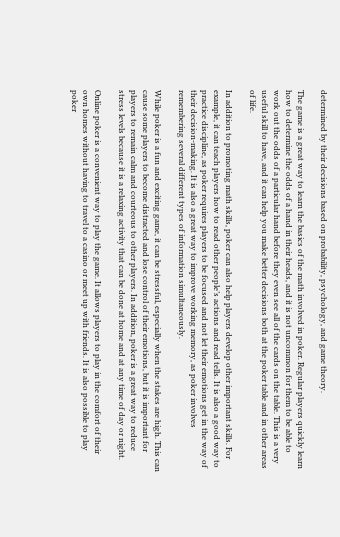determined by their decisions based on probability, psychology, and game theory.

The game is a great way to learn the basics of the math involved in poker. Regular players quickly learn how to determine the odds of a hand in their heads, and it is not uncommon for them to be able to work out the odds of a particular hand before they even see all of the cards on the table. This is a very useful skill to have, and it can help you make better decisions both at the poker table and in other areas of life.

In addition to promoting math skills, poker can also help players develop other important skills. For example, it can teach players how to read other people’s actions and read tells. It is also a good way to practice discipline, as poker requires players to be focused and not let their emotions get in the way of their decision-making. It is also a great way to improve working memory, as poker involves remembering several different types of information simultaneously.

While poker is a fun and exciting game, it can be stressful, especially when the stakes are high. This can cause some players to become distracted and lose control of their emotions, but it is important for players to remain calm and courteous to other players. In addition, poker is a great way to reduce stress levels because it is a relaxing activity that can be done at home and at any time of day or night.

Online poker is a convenient way to play the game. It allows players to play in the comfort of their own homes without having to travel to a casino or meet up with friends. It is also possible to play poker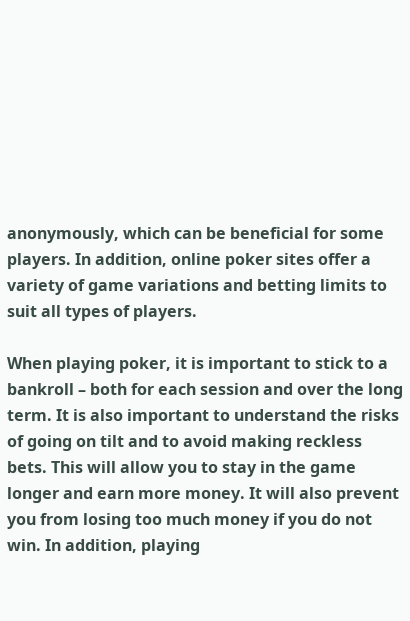anonymously, which can be beneficial for some players. In addition, online poker sites offer a variety of game variations and betting limits to suit all types of players.

When playing poker, it is important to stick to a bankroll – both for each session and over the long term. It is also important to understand the risks of going on tilt and to avoid making reckless bets. This will allow you to stay in the game longer and earn more money. It will also prevent you from losing too much money if you do not win. In addition, playing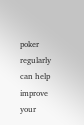poker regularly can help improve your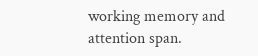working memory and attention span.